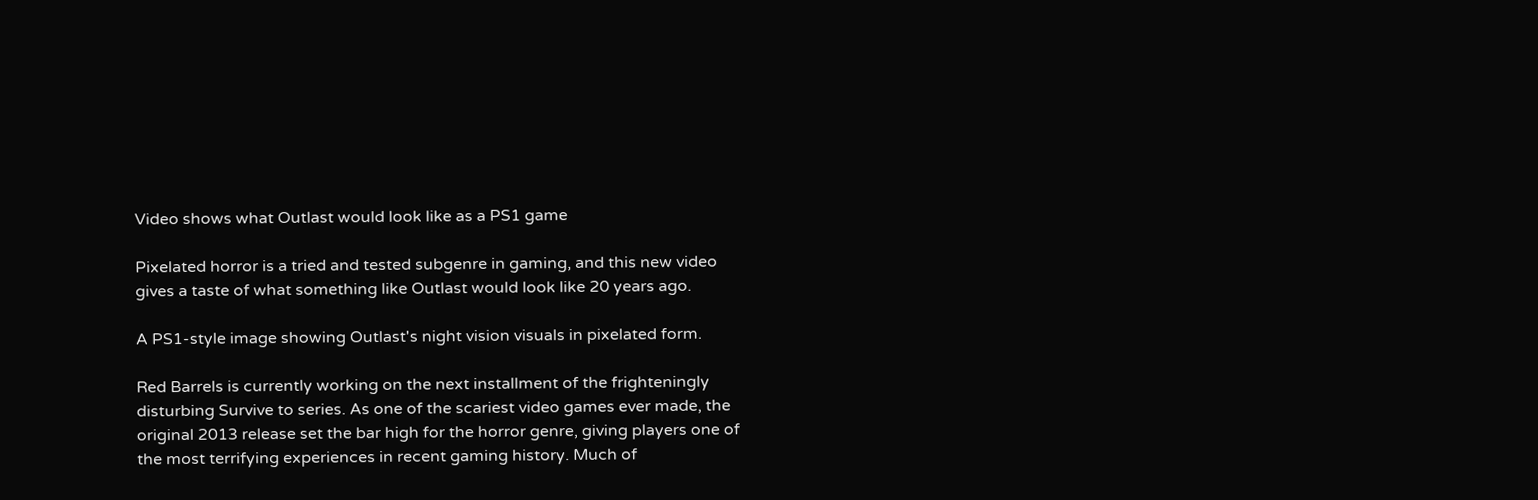Video shows what Outlast would look like as a PS1 game

Pixelated horror is a tried and tested subgenre in gaming, and this new video gives a taste of what something like Outlast would look like 20 years ago.

A PS1-style image showing Outlast's night vision visuals in pixelated form.

Red Barrels is currently working on the next installment of the frighteningly disturbing Survive to series. As one of the scariest video games ever made, the original 2013 release set the bar high for the horror genre, giving players one of the most terrifying experiences in recent gaming history. Much of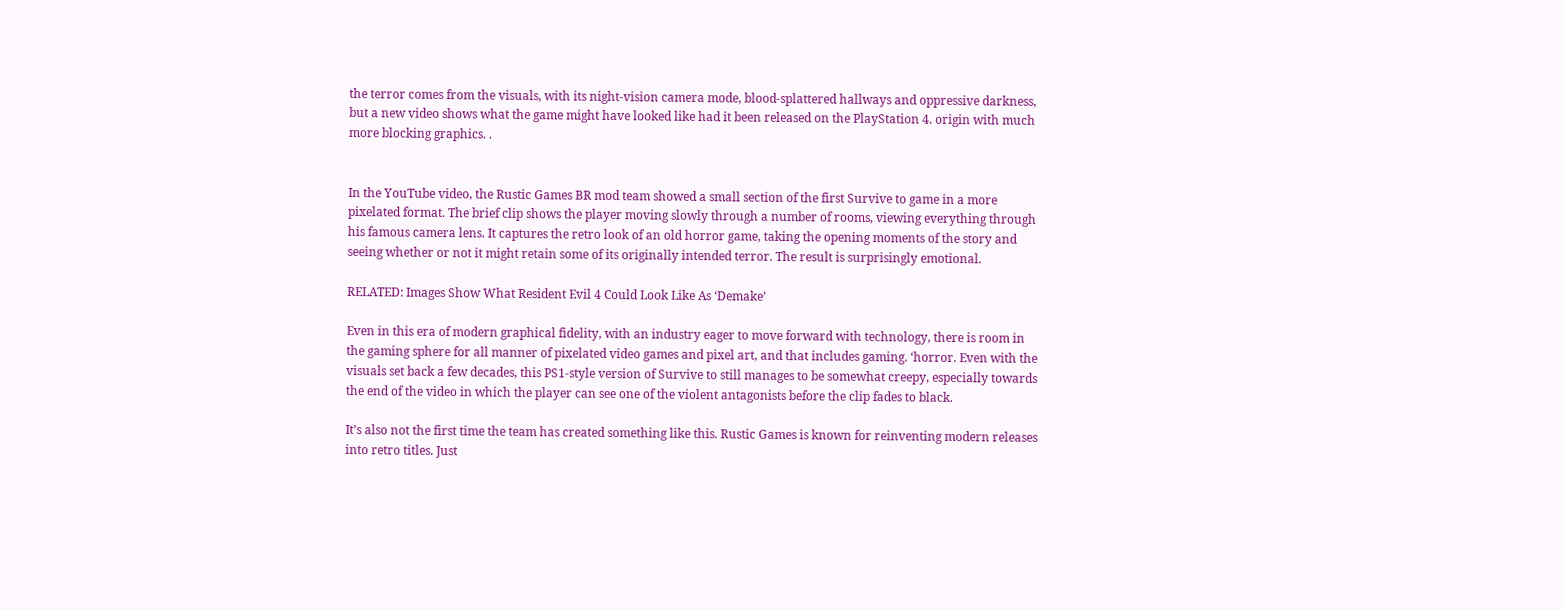the terror comes from the visuals, with its night-vision camera mode, blood-splattered hallways and oppressive darkness, but a new video shows what the game might have looked like had it been released on the PlayStation 4. origin with much more blocking graphics. .


In the YouTube video, the Rustic Games BR mod team showed a small section of the first Survive to game in a more pixelated format. The brief clip shows the player moving slowly through a number of rooms, viewing everything through his famous camera lens. It captures the retro look of an old horror game, taking the opening moments of the story and seeing whether or not it might retain some of its originally intended terror. The result is surprisingly emotional.

RELATED: Images Show What Resident Evil 4 Could Look Like As ‘Demake’

Even in this era of modern graphical fidelity, with an industry eager to move forward with technology, there is room in the gaming sphere for all manner of pixelated video games and pixel art, and that includes gaming. ‘horror. Even with the visuals set back a few decades, this PS1-style version of Survive to still manages to be somewhat creepy, especially towards the end of the video in which the player can see one of the violent antagonists before the clip fades to black.

It’s also not the first time the team has created something like this. Rustic Games is known for reinventing modern releases into retro titles. Just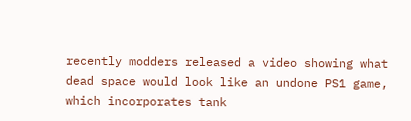recently modders released a video showing what dead space would look like an undone PS1 game, which incorporates tank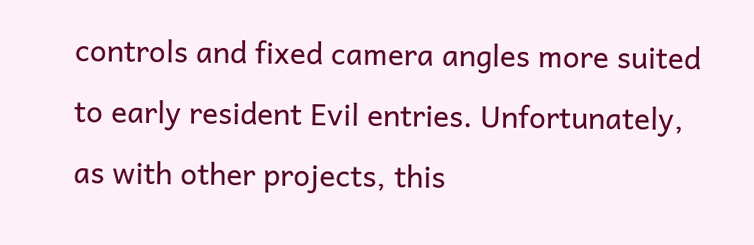controls and fixed camera angles more suited to early resident Evil entries. Unfortunately, as with other projects, this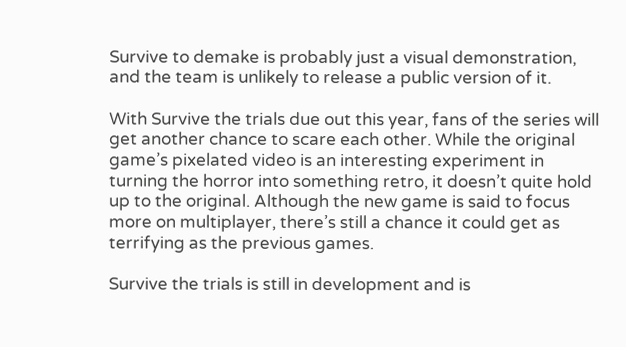Survive to demake is probably just a visual demonstration, and the team is unlikely to release a public version of it.

With Survive the trials due out this year, fans of the series will get another chance to scare each other. While the original game’s pixelated video is an interesting experiment in turning the horror into something retro, it doesn’t quite hold up to the original. Although the new game is said to focus more on multiplayer, there’s still a chance it could get as terrifying as the previous games.

Survive the trials is still in development and is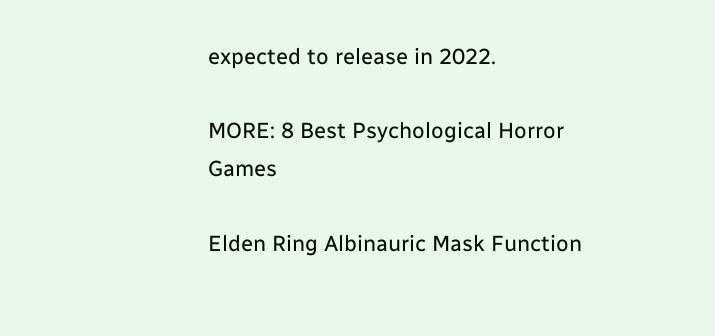expected to release in 2022.

MORE: 8 Best Psychological Horror Games

Elden Ring Albinauric Mask Function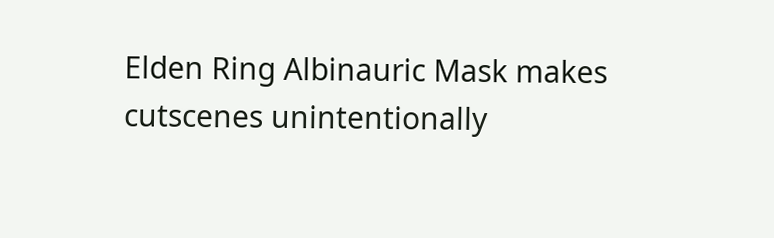Elden Ring Albinauric Mask makes cutscenes unintentionally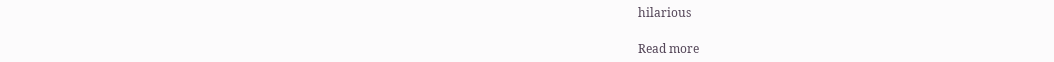hilarious

Read more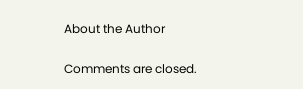About the Author

Comments are closed.